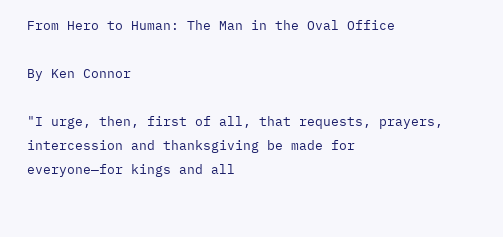From Hero to Human: The Man in the Oval Office

By Ken Connor

"I urge, then, first of all, that requests, prayers, intercession and thanksgiving be made for everyone—for kings and all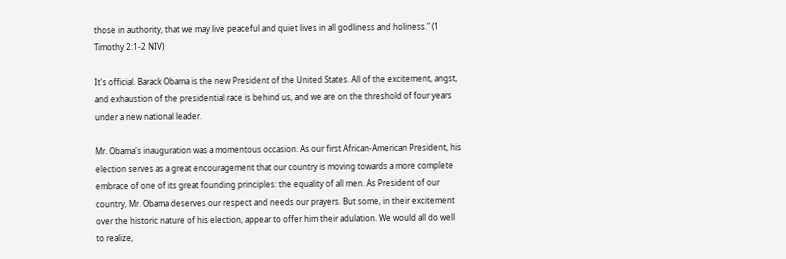those in authority, that we may live peaceful and quiet lives in all godliness and holiness." (1 Timothy 2:1-2 NIV)

It's official. Barack Obama is the new President of the United States. All of the excitement, angst, and exhaustion of the presidential race is behind us, and we are on the threshold of four years under a new national leader.

Mr. Obama's inauguration was a momentous occasion. As our first African-American President, his election serves as a great encouragement that our country is moving towards a more complete embrace of one of its great founding principles: the equality of all men. As President of our country, Mr. Obama deserves our respect and needs our prayers. But some, in their excitement over the historic nature of his election, appear to offer him their adulation. We would all do well to realize,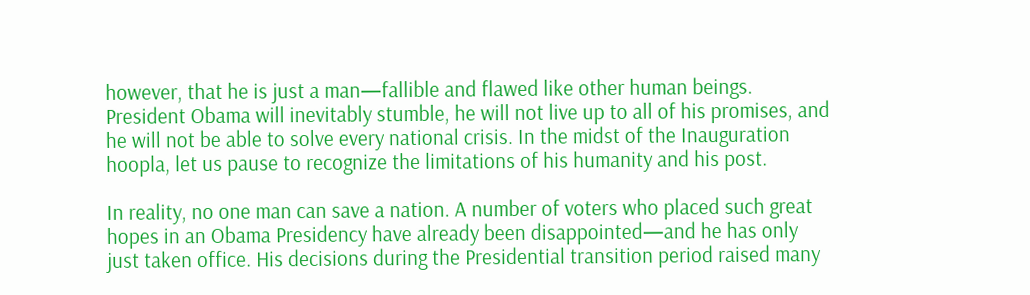however, that he is just a man—fallible and flawed like other human beings. President Obama will inevitably stumble, he will not live up to all of his promises, and he will not be able to solve every national crisis. In the midst of the Inauguration hoopla, let us pause to recognize the limitations of his humanity and his post.

In reality, no one man can save a nation. A number of voters who placed such great hopes in an Obama Presidency have already been disappointed—and he has only just taken office. His decisions during the Presidential transition period raised many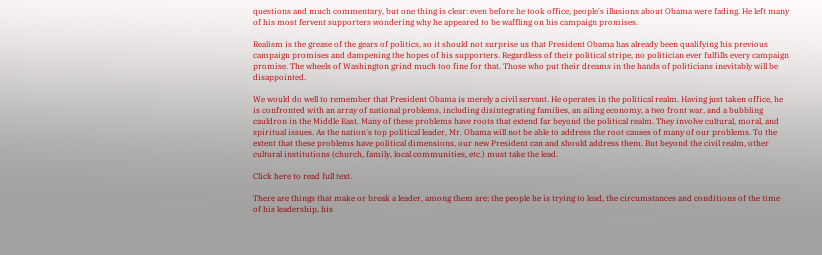questions and much commentary, but one thing is clear: even before he took office, people's illusions about Obama were fading. He left many of his most fervent supporters wondering why he appeared to be waffling on his campaign promises.

Realism is the grease of the gears of politics, so it should not surprise us that President Obama has already been qualifying his previous campaign promises and dampening the hopes of his supporters. Regardless of their political stripe, no politician ever fulfills every campaign promise. The wheels of Washington grind much too fine for that. Those who put their dreams in the hands of politicians inevitably will be disappointed.

We would do well to remember that President Obama is merely a civil servant. He operates in the political realm. Having just taken office, he is confronted with an array of national problems, including disintegrating families, an ailing economy, a two front war, and a bubbling cauldron in the Middle East. Many of these problems have roots that extend far beyond the political realm. They involve cultural, moral, and spiritual issues. As the nation's top political leader, Mr. Obama will not be able to address the root causes of many of our problems. To the extent that these problems have political dimensions, our new President can and should address them. But beyond the civil realm, other cultural institutions (church, family, local communities, etc.) must take the lead.

Click here to read full text.

There are things that make or break a leader, among them are; the people he is trying to lead, the circumstances and conditions of the time of his leadership, his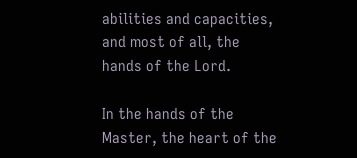abilities and capacities, and most of all, the hands of the Lord.

In the hands of the Master, the heart of the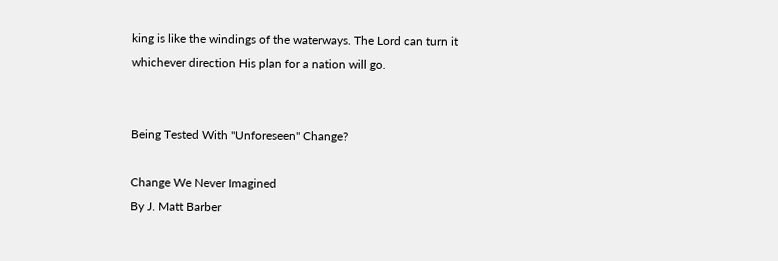king is like the windings of the waterways. The Lord can turn it whichever direction His plan for a nation will go.


Being Tested With "Unforeseen" Change?

Change We Never Imagined
By J. Matt Barber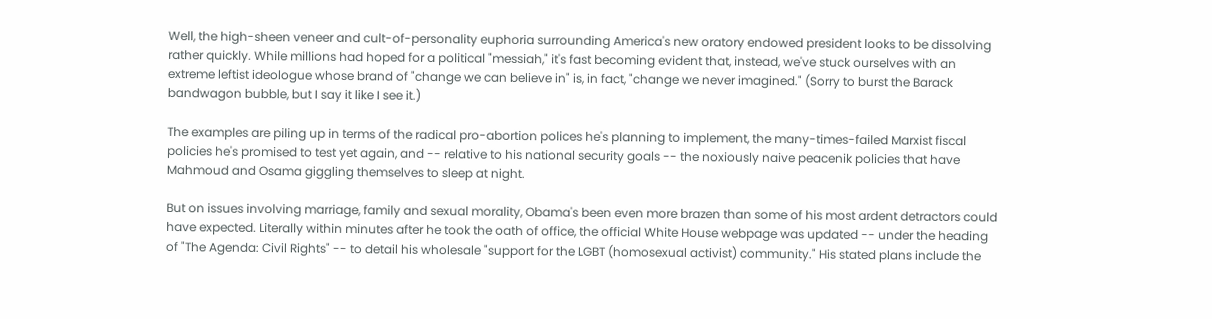Well, the high-sheen veneer and cult-of-personality euphoria surrounding America's new oratory endowed president looks to be dissolving rather quickly. While millions had hoped for a political "messiah," it's fast becoming evident that, instead, we've stuck ourselves with an extreme leftist ideologue whose brand of "change we can believe in" is, in fact, "change we never imagined." (Sorry to burst the Barack bandwagon bubble, but I say it like I see it.)

The examples are piling up in terms of the radical pro-abortion polices he's planning to implement, the many-times-failed Marxist fiscal policies he's promised to test yet again, and -- relative to his national security goals -- the noxiously naive peacenik policies that have Mahmoud and Osama giggling themselves to sleep at night.

But on issues involving marriage, family and sexual morality, Obama's been even more brazen than some of his most ardent detractors could have expected. Literally within minutes after he took the oath of office, the official White House webpage was updated -- under the heading of "The Agenda: Civil Rights" -- to detail his wholesale "support for the LGBT (homosexual activist) community." His stated plans include the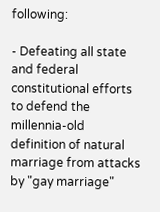following:

- Defeating all state and federal constitutional efforts to defend the millennia-old definition of natural marriage from attacks by "gay marriage"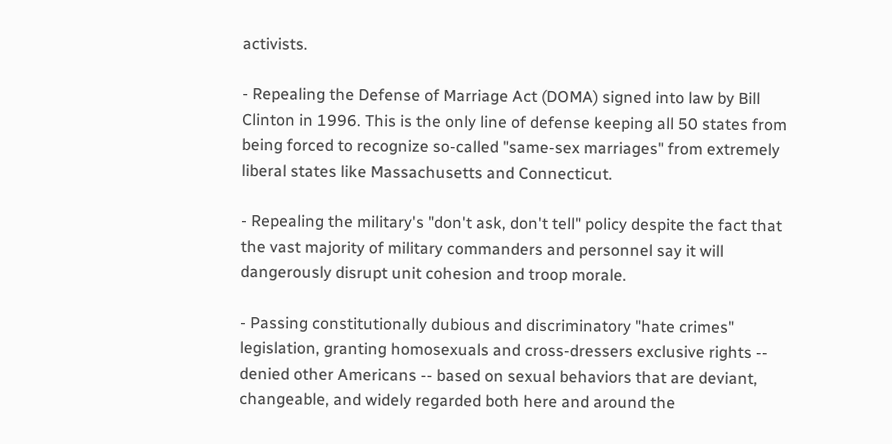activists.

- Repealing the Defense of Marriage Act (DOMA) signed into law by Bill Clinton in 1996. This is the only line of defense keeping all 50 states from being forced to recognize so-called "same-sex marriages" from extremely liberal states like Massachusetts and Connecticut.

- Repealing the military's "don't ask, don't tell" policy despite the fact that the vast majority of military commanders and personnel say it will dangerously disrupt unit cohesion and troop morale.

- Passing constitutionally dubious and discriminatory "hate crimes" legislation, granting homosexuals and cross-dressers exclusive rights -- denied other Americans -- based on sexual behaviors that are deviant, changeable, and widely regarded both here and around the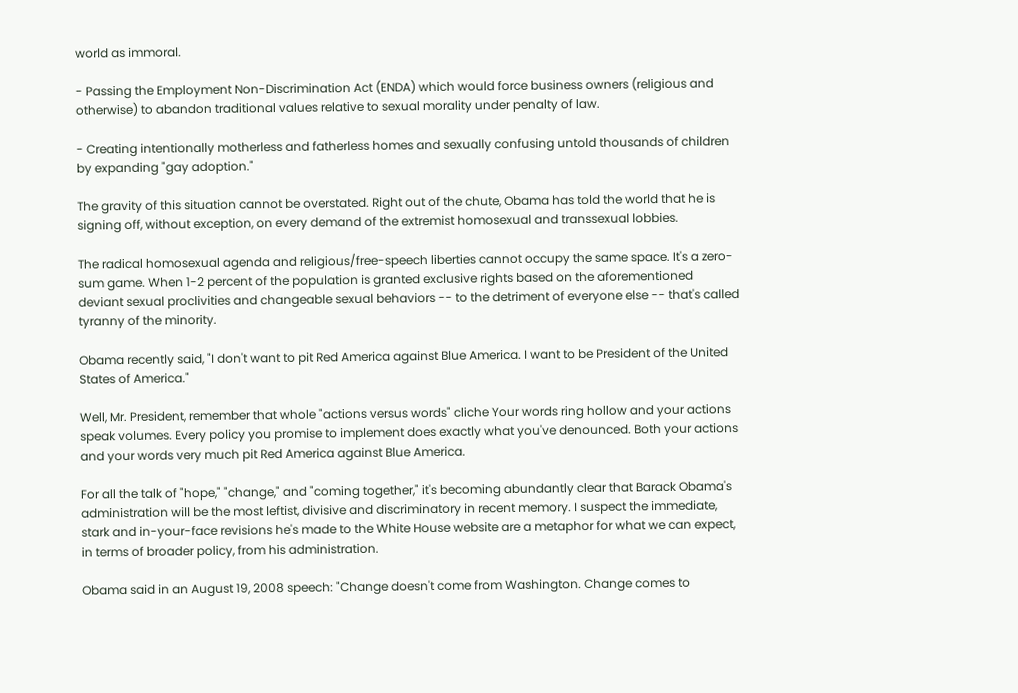world as immoral.

- Passing the Employment Non-Discrimination Act (ENDA) which would force business owners (religious and otherwise) to abandon traditional values relative to sexual morality under penalty of law.

- Creating intentionally motherless and fatherless homes and sexually confusing untold thousands of children by expanding "gay adoption."

The gravity of this situation cannot be overstated. Right out of the chute, Obama has told the world that he is signing off, without exception, on every demand of the extremist homosexual and transsexual lobbies.

The radical homosexual agenda and religious/free-speech liberties cannot occupy the same space. It's a zero-sum game. When 1-2 percent of the population is granted exclusive rights based on the aforementioned deviant sexual proclivities and changeable sexual behaviors -- to the detriment of everyone else -- that's called tyranny of the minority.

Obama recently said, "I don't want to pit Red America against Blue America. I want to be President of the United States of America."

Well, Mr. President, remember that whole "actions versus words" cliche Your words ring hollow and your actions speak volumes. Every policy you promise to implement does exactly what you've denounced. Both your actions and your words very much pit Red America against Blue America.

For all the talk of "hope," "change," and "coming together," it's becoming abundantly clear that Barack Obama's administration will be the most leftist, divisive and discriminatory in recent memory. I suspect the immediate, stark and in-your-face revisions he's made to the White House website are a metaphor for what we can expect, in terms of broader policy, from his administration.

Obama said in an August 19, 2008 speech: "Change doesn't come from Washington. Change comes to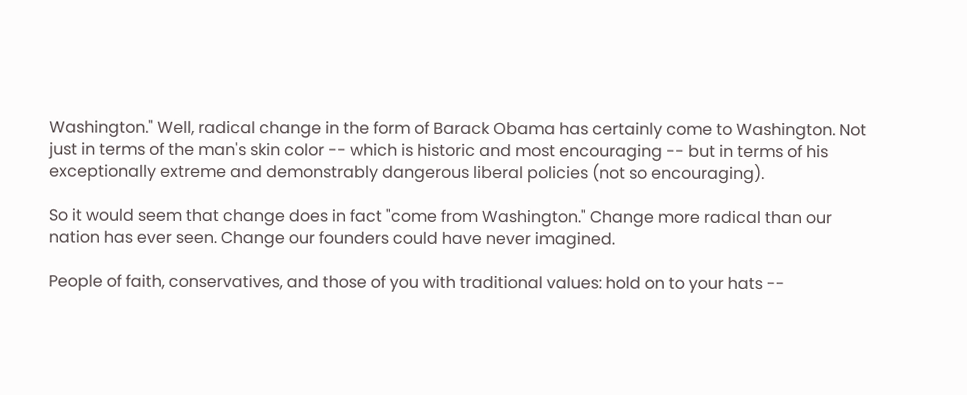Washington." Well, radical change in the form of Barack Obama has certainly come to Washington. Not just in terms of the man's skin color -- which is historic and most encouraging -- but in terms of his exceptionally extreme and demonstrably dangerous liberal policies (not so encouraging).

So it would seem that change does in fact "come from Washington." Change more radical than our nation has ever seen. Change our founders could have never imagined.

People of faith, conservatives, and those of you with traditional values: hold on to your hats --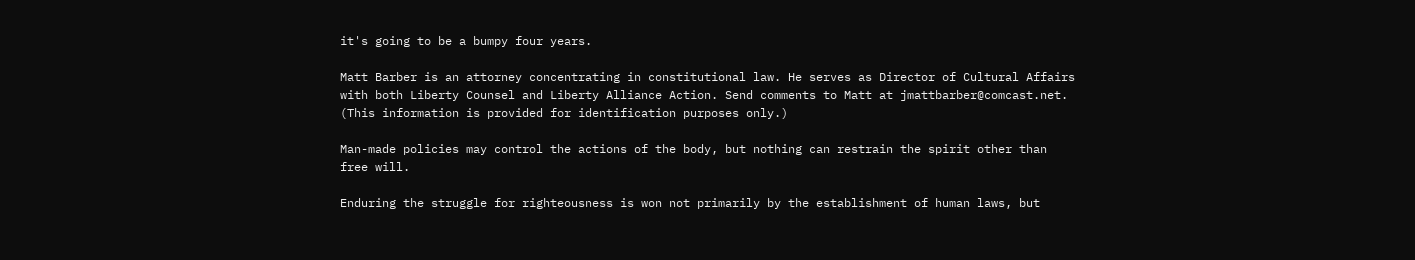it's going to be a bumpy four years.

Matt Barber is an attorney concentrating in constitutional law. He serves as Director of Cultural Affairs with both Liberty Counsel and Liberty Alliance Action. Send comments to Matt at jmattbarber@comcast.net. (This information is provided for identification purposes only.)

Man-made policies may control the actions of the body, but nothing can restrain the spirit other than free will.

Enduring the struggle for righteousness is won not primarily by the establishment of human laws, but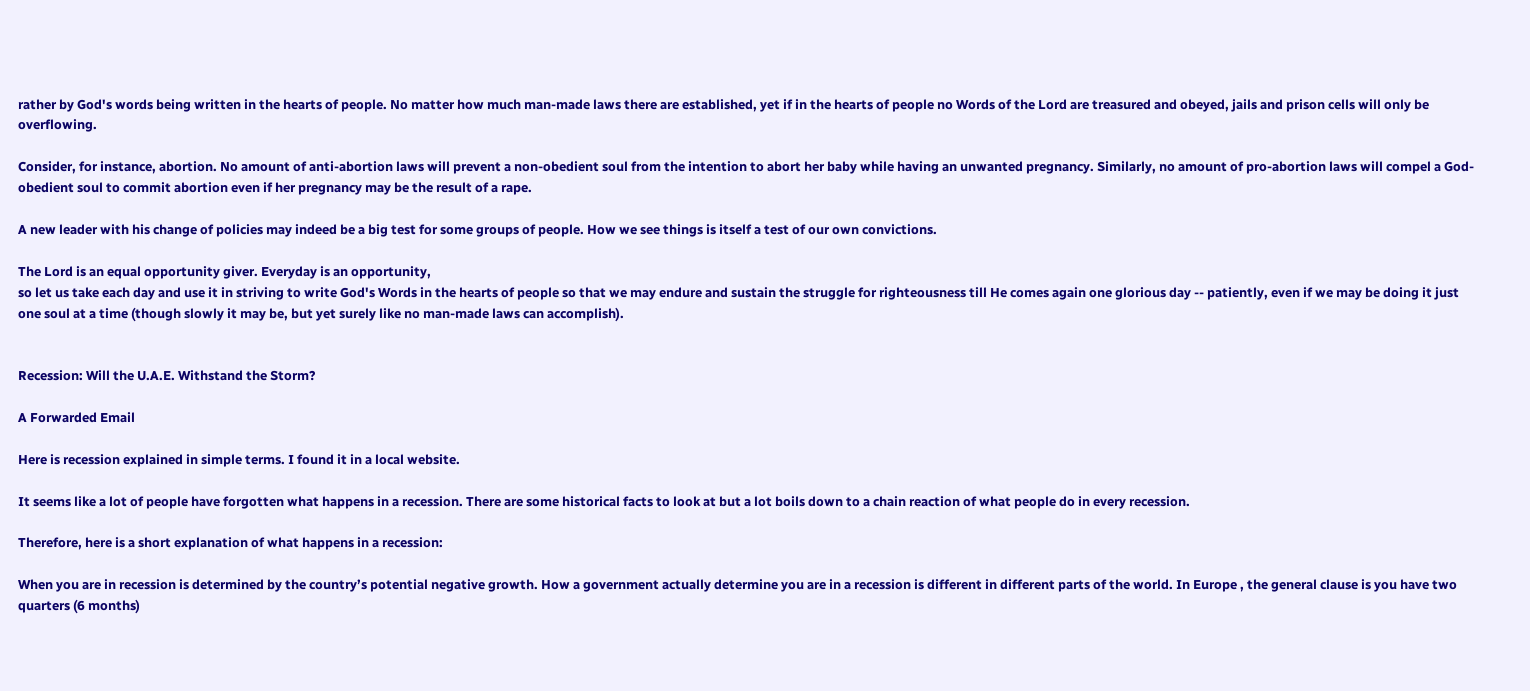rather by God's words being written in the hearts of people. No matter how much man-made laws there are established, yet if in the hearts of people no Words of the Lord are treasured and obeyed, jails and prison cells will only be overflowing.

Consider, for instance, abortion. No amount of anti-abortion laws will prevent a non-obedient soul from the intention to abort her baby while having an unwanted pregnancy. Similarly, no amount of pro-abortion laws will compel a God-obedient soul to commit abortion even if her pregnancy may be the result of a rape.

A new leader with his change of policies may indeed be a big test for some groups of people. How we see things is itself a test of our own convictions.

The Lord is an equal opportunity giver. Everyday is an opportunity,
so let us take each day and use it in striving to write God's Words in the hearts of people so that we may endure and sustain the struggle for righteousness till He comes again one glorious day -- patiently, even if we may be doing it just one soul at a time (though slowly it may be, but yet surely like no man-made laws can accomplish).


Recession: Will the U.A.E. Withstand the Storm?

A Forwarded Email

Here is recession explained in simple terms. I found it in a local website.

It seems like a lot of people have forgotten what happens in a recession. There are some historical facts to look at but a lot boils down to a chain reaction of what people do in every recession.

Therefore, here is a short explanation of what happens in a recession:

When you are in recession is determined by the country’s potential negative growth. How a government actually determine you are in a recession is different in different parts of the world. In Europe , the general clause is you have two quarters (6 months)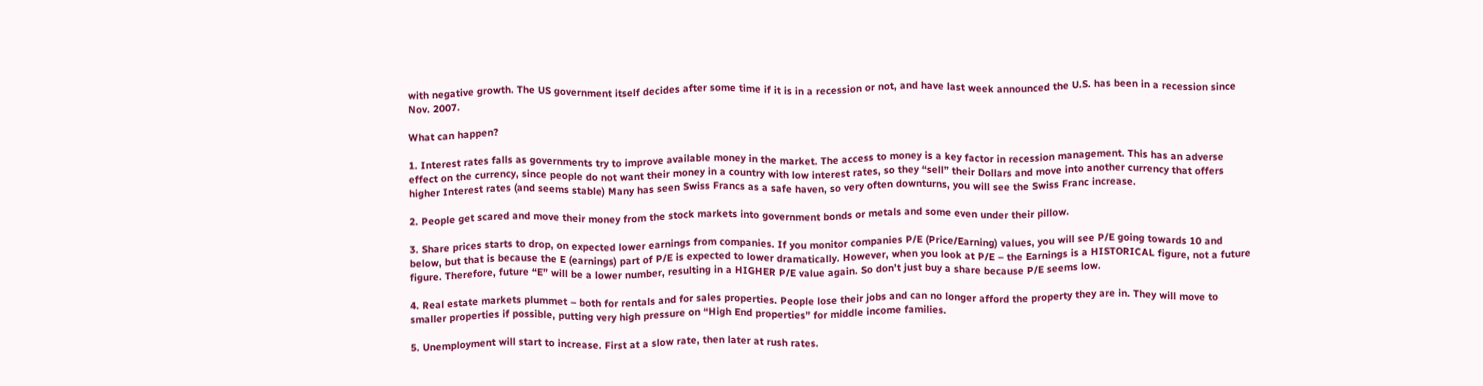with negative growth. The US government itself decides after some time if it is in a recession or not, and have last week announced the U.S. has been in a recession since Nov. 2007.

What can happen?

1. Interest rates falls as governments try to improve available money in the market. The access to money is a key factor in recession management. This has an adverse effect on the currency, since people do not want their money in a country with low interest rates, so they “sell” their Dollars and move into another currency that offers higher Interest rates (and seems stable) Many has seen Swiss Francs as a safe haven, so very often downturns, you will see the Swiss Franc increase.

2. People get scared and move their money from the stock markets into government bonds or metals and some even under their pillow.

3. Share prices starts to drop, on expected lower earnings from companies. If you monitor companies P/E (Price/Earning) values, you will see P/E going towards 10 and below, but that is because the E (earnings) part of P/E is expected to lower dramatically. However, when you look at P/E – the Earnings is a HISTORICAL figure, not a future figure. Therefore, future “E” will be a lower number, resulting in a HIGHER P/E value again. So don’t just buy a share because P/E seems low.

4. Real estate markets plummet – both for rentals and for sales properties. People lose their jobs and can no longer afford the property they are in. They will move to smaller properties if possible, putting very high pressure on “High End properties” for middle income families.

5. Unemployment will start to increase. First at a slow rate, then later at rush rates.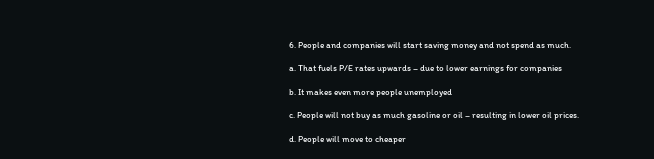6. People and companies will start saving money and not spend as much.

a. That fuels P/E rates upwards – due to lower earnings for companies

b. It makes even more people unemployed

c. People will not buy as much gasoline or oil – resulting in lower oil prices.

d. People will move to cheaper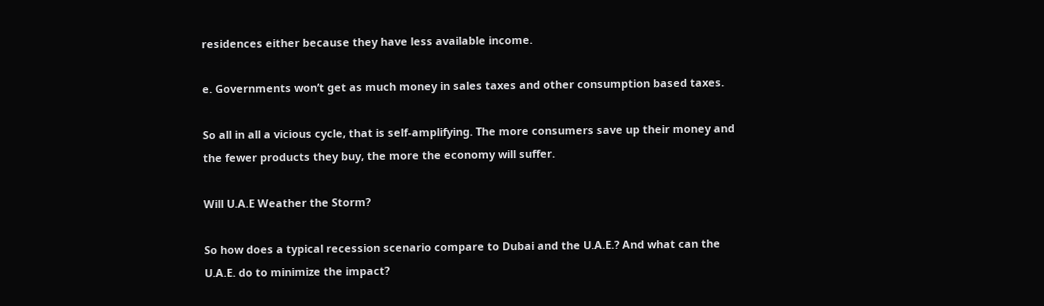residences either because they have less available income.

e. Governments won’t get as much money in sales taxes and other consumption based taxes.

So all in all a vicious cycle, that is self-amplifying. The more consumers save up their money and the fewer products they buy, the more the economy will suffer.

Will U.A.E Weather the Storm?

So how does a typical recession scenario compare to Dubai and the U.A.E.? And what can the U.A.E. do to minimize the impact?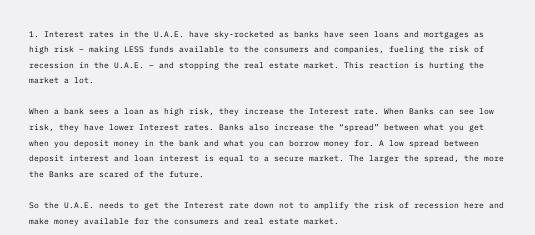1. Interest rates in the U.A.E. have sky-rocketed as banks have seen loans and mortgages as high risk – making LESS funds available to the consumers and companies, fueling the risk of recession in the U.A.E. – and stopping the real estate market. This reaction is hurting the market a lot.

When a bank sees a loan as high risk, they increase the Interest rate. When Banks can see low risk, they have lower Interest rates. Banks also increase the “spread” between what you get when you deposit money in the bank and what you can borrow money for. A low spread between deposit interest and loan interest is equal to a secure market. The larger the spread, the more the Banks are scared of the future.

So the U.A.E. needs to get the Interest rate down not to amplify the risk of recession here and make money available for the consumers and real estate market.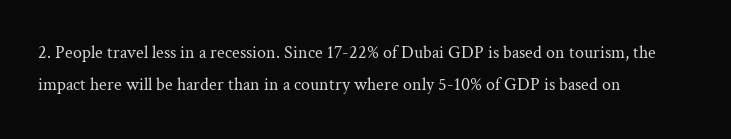2. People travel less in a recession. Since 17-22% of Dubai GDP is based on tourism, the impact here will be harder than in a country where only 5-10% of GDP is based on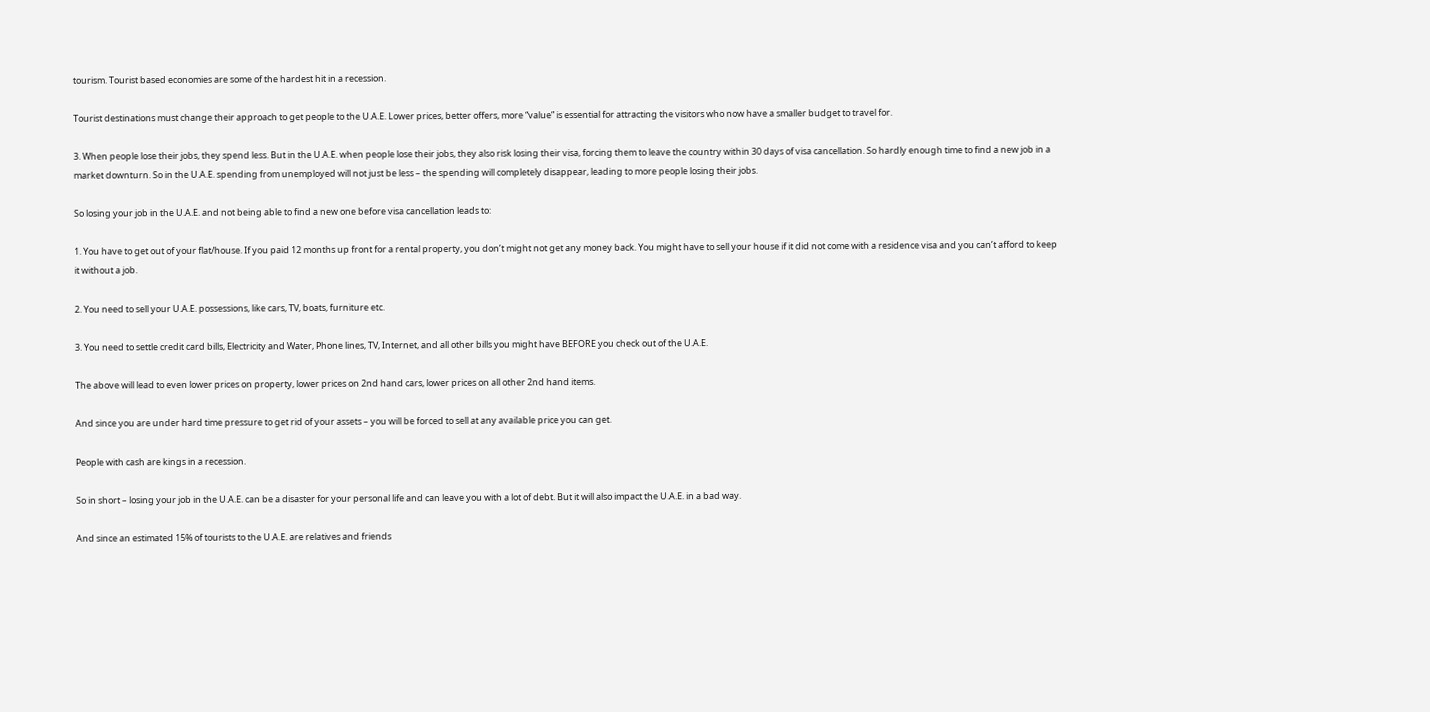tourism. Tourist based economies are some of the hardest hit in a recession.

Tourist destinations must change their approach to get people to the U.A.E. Lower prices, better offers, more “value” is essential for attracting the visitors who now have a smaller budget to travel for.

3. When people lose their jobs, they spend less. But in the U.A.E. when people lose their jobs, they also risk losing their visa, forcing them to leave the country within 30 days of visa cancellation. So hardly enough time to find a new job in a market downturn. So in the U.A.E. spending from unemployed will not just be less – the spending will completely disappear, leading to more people losing their jobs.

So losing your job in the U.A.E. and not being able to find a new one before visa cancellation leads to:

1. You have to get out of your flat/house. If you paid 12 months up front for a rental property, you don’t might not get any money back. You might have to sell your house if it did not come with a residence visa and you can’t afford to keep it without a job.

2. You need to sell your U.A.E. possessions, like cars, TV, boats, furniture etc.

3. You need to settle credit card bills, Electricity and Water, Phone lines, TV, Internet, and all other bills you might have BEFORE you check out of the U.A.E.

The above will lead to even lower prices on property, lower prices on 2nd hand cars, lower prices on all other 2nd hand items.

And since you are under hard time pressure to get rid of your assets – you will be forced to sell at any available price you can get.

People with cash are kings in a recession.

So in short – losing your job in the U.A.E. can be a disaster for your personal life and can leave you with a lot of debt. But it will also impact the U.A.E. in a bad way.

And since an estimated 15% of tourists to the U.A.E. are relatives and friends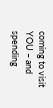coming to visit YOU – and spending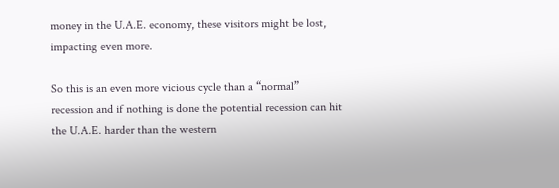money in the U.A.E. economy, these visitors might be lost, impacting even more.

So this is an even more vicious cycle than a “normal” recession and if nothing is done the potential recession can hit the U.A.E. harder than the western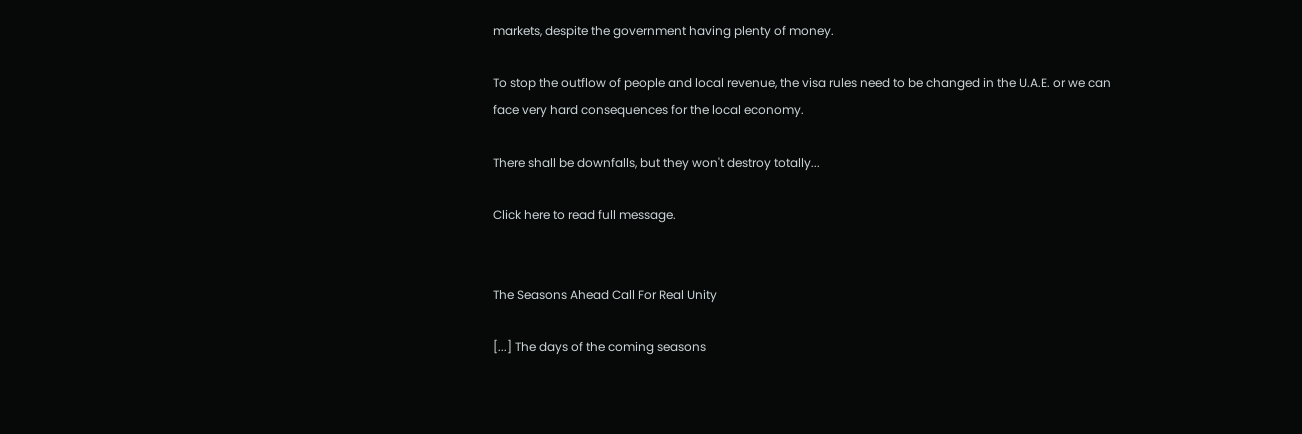markets, despite the government having plenty of money.

To stop the outflow of people and local revenue, the visa rules need to be changed in the U.A.E. or we can face very hard consequences for the local economy.

There shall be downfalls, but they won't destroy totally...

Click here to read full message.


The Seasons Ahead Call For Real Unity

[...] The days of the coming seasons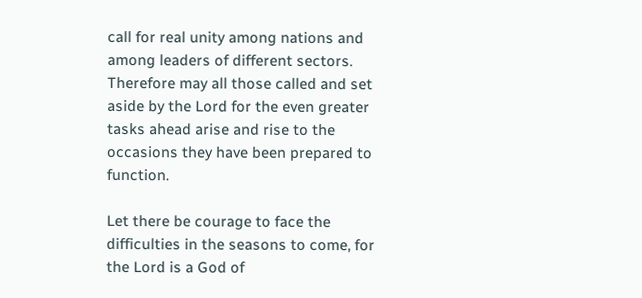call for real unity among nations and among leaders of different sectors. Therefore may all those called and set aside by the Lord for the even greater tasks ahead arise and rise to the occasions they have been prepared to function.

Let there be courage to face the difficulties in the seasons to come, for the Lord is a God of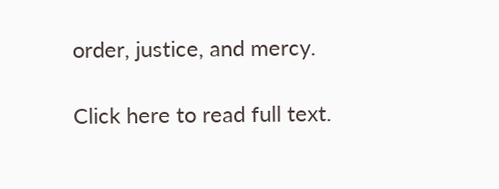order, justice, and mercy.

Click here to read full text.